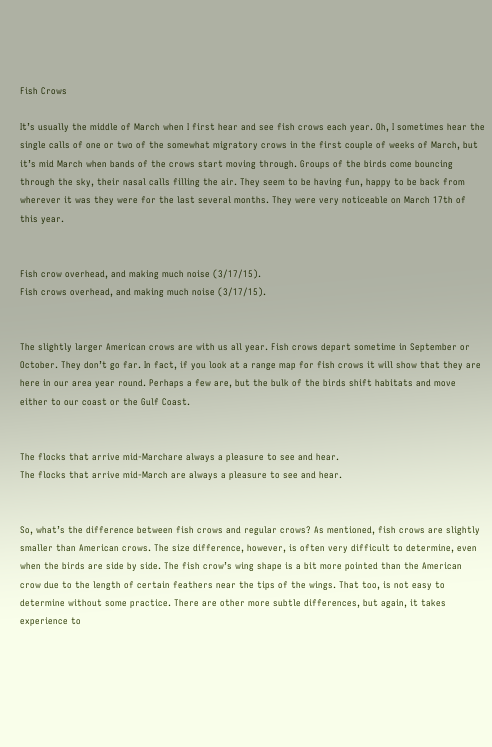Fish Crows

It’s usually the middle of March when I first hear and see fish crows each year. Oh, I sometimes hear the single calls of one or two of the somewhat migratory crows in the first couple of weeks of March, but it’s mid March when bands of the crows start moving through. Groups of the birds come bouncing through the sky, their nasal calls filling the air. They seem to be having fun, happy to be back from wherever it was they were for the last several months. They were very noticeable on March 17th of this year.


Fish crow overhead, and making much noise (3/17/15).
Fish crows overhead, and making much noise (3/17/15).


The slightly larger American crows are with us all year. Fish crows depart sometime in September or October. They don’t go far. In fact, if you look at a range map for fish crows it will show that they are here in our area year round. Perhaps a few are, but the bulk of the birds shift habitats and move either to our coast or the Gulf Coast.


The flocks that arrive mid-Marchare always a pleasure to see and hear.
The flocks that arrive mid-March are always a pleasure to see and hear.


So, what’s the difference between fish crows and regular crows? As mentioned, fish crows are slightly smaller than American crows. The size difference, however, is often very difficult to determine, even when the birds are side by side. The fish crow’s wing shape is a bit more pointed than the American crow due to the length of certain feathers near the tips of the wings. That too, is not easy to determine without some practice. There are other more subtle differences, but again, it takes experience to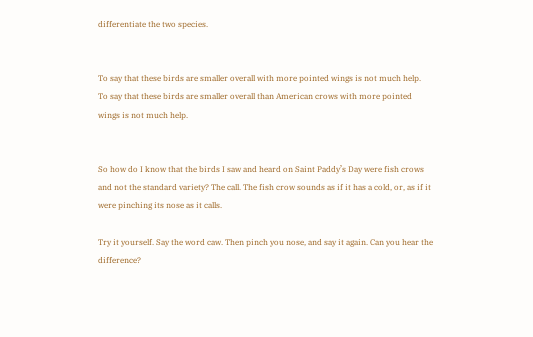differentiate the two species.


To say that these birds are smaller overall with more pointed wings is not much help.
To say that these birds are smaller overall than American crows with more pointed wings is not much help.


So how do I know that the birds I saw and heard on Saint Paddy’s Day were fish crows and not the standard variety? The call. The fish crow sounds as if it has a cold, or, as if it were pinching its nose as it calls.

Try it yourself. Say the word caw. Then pinch you nose, and say it again. Can you hear the difference?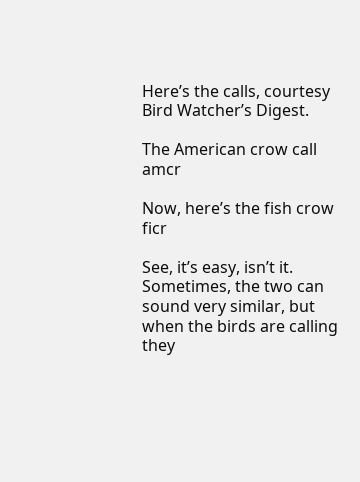Here’s the calls, courtesy Bird Watcher’s Digest.

The American crow call amcr

Now, here’s the fish crow ficr

See, it’s easy, isn’t it. Sometimes, the two can sound very similar, but when the birds are calling they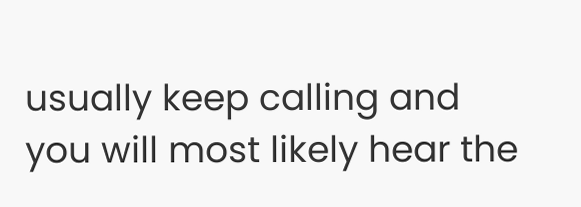usually keep calling and you will most likely hear the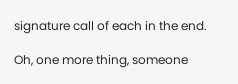signature call of each in the end.

Oh, one more thing, someone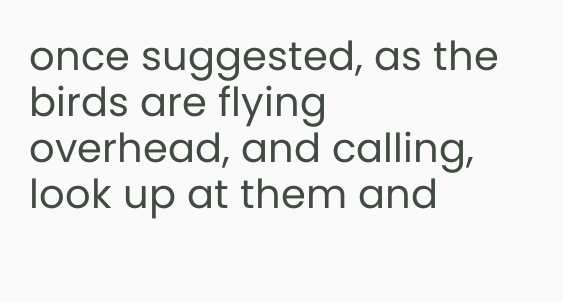once suggested, as the birds are flying overhead, and calling, look up at them and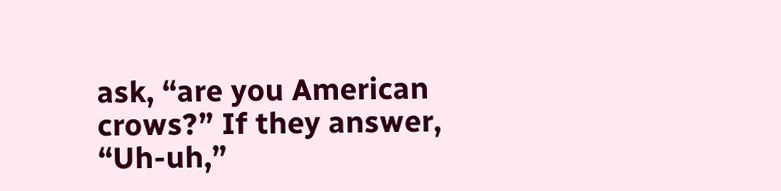ask, “are you American crows?” If they answer, “Uh-uh,”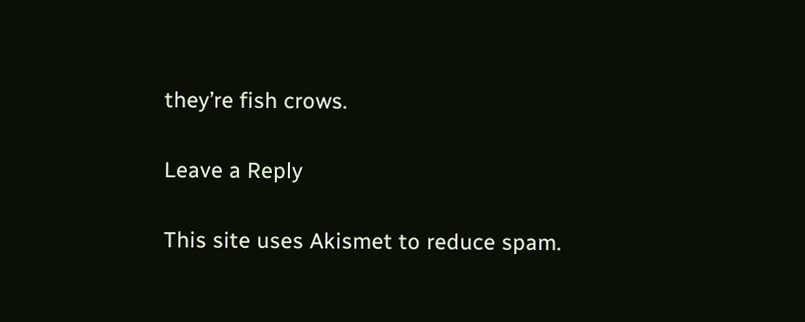they’re fish crows.

Leave a Reply

This site uses Akismet to reduce spam.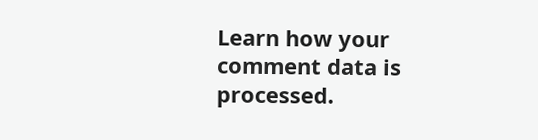Learn how your comment data is processed.